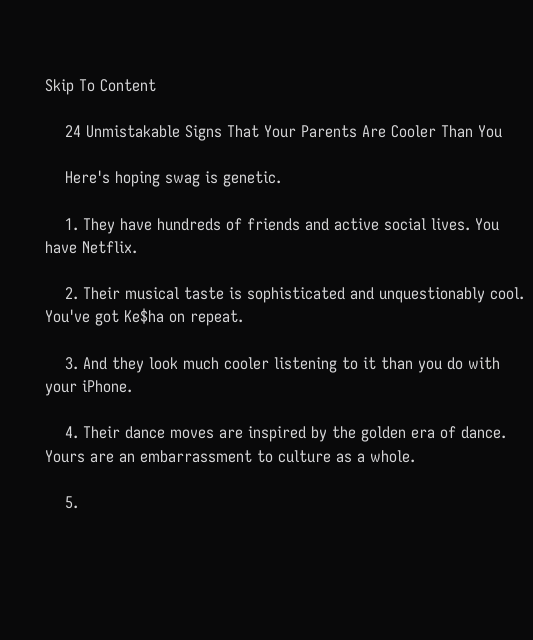Skip To Content

    24 Unmistakable Signs That Your Parents Are Cooler Than You

    Here's hoping swag is genetic.

    1. They have hundreds of friends and active social lives. You have Netflix.

    2. Their musical taste is sophisticated and unquestionably cool. You've got Ke$ha on repeat.

    3. And they look much cooler listening to it than you do with your iPhone.

    4. Their dance moves are inspired by the golden era of dance. Yours are an embarrassment to culture as a whole.

    5.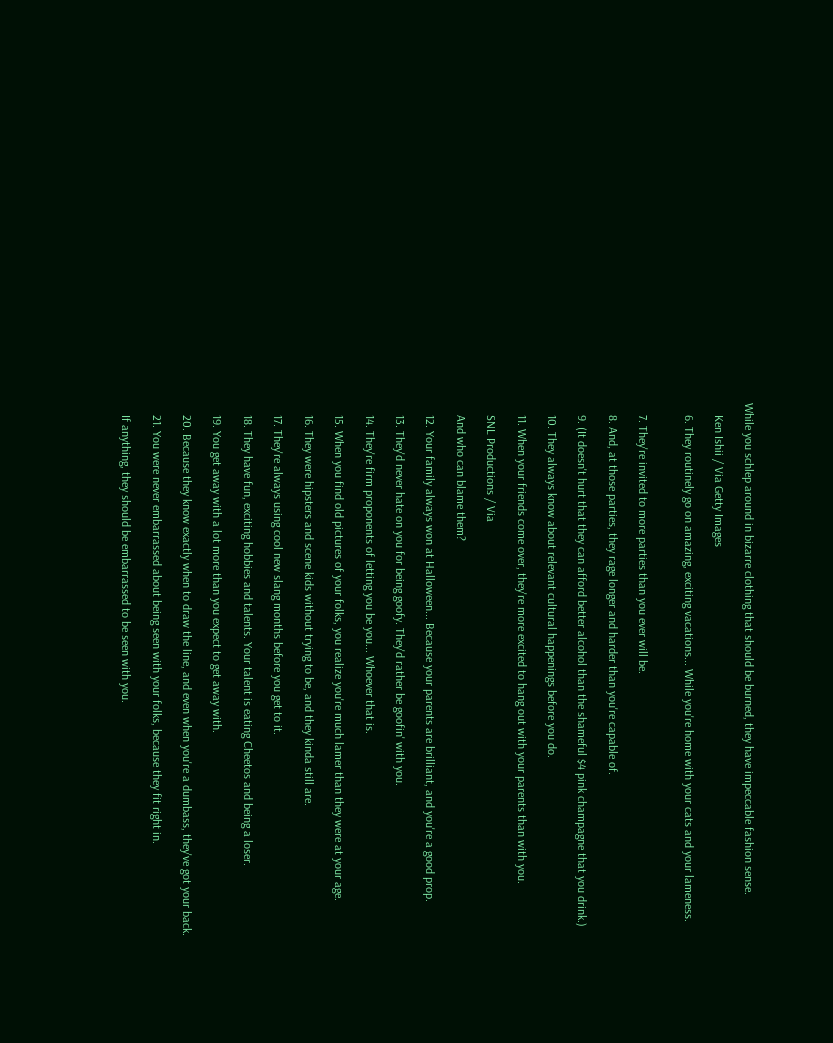While you schlep around in bizarre clothing that should be burned, they have impeccable fashion sense.

    Ken Ishii / Via Getty Images

    6. They routinely go on amazing, exciting vacations... While you're home with your cats and your lameness.


    7. They're invited to more parties than you ever will be.

    8. And, at those parties, they rage longer and harder than you're capable of.

    9. (It doesn't hurt that they can afford better alcohol than the shameful $4 pink champagne that you drink.)

    10. They always know about relevant cultural happenings before you do.

    11. When your friends come over, they're more excited to hang out with your parents than with you.

    SNL Productions / Via

    And who can blame them?

    12. Your family always won at Halloween... Because your parents are brilliant, and you're a good prop.

    13. They'd never hate on you for being goofy. They'd rather be goofin' with you.

    14. They're firm proponents of letting you be you... Whoever that is.

    15. When you find old pictures of your folks, you realize you're much lamer than they were at your age.

    16. They were hipsters and scene kids without trying to be, and they kinda still are.

    17. They're always using cool new slang months before you get to it.

    18. They have fun, exciting hobbies and talents. Your talent is eating Cheetos and being a loser.

    19. You get away with a lot more than you expect to get away with.

    20. Because they know exactly when to draw the line, and even when you're a dumbass, they've got your back.

    21. You were never embarrassed about being seen with your folks, because they fit right in.

    If anything, they should be embarrassed to be seen with you.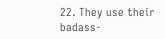22. They use their badass-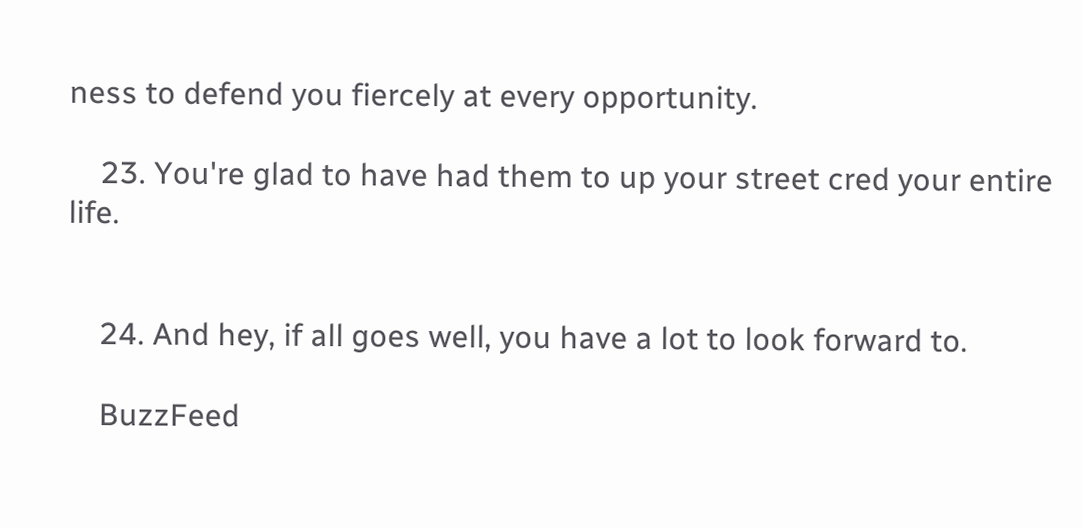ness to defend you fiercely at every opportunity.

    23. You're glad to have had them to up your street cred your entire life.


    24. And hey, if all goes well, you have a lot to look forward to.

    BuzzFeed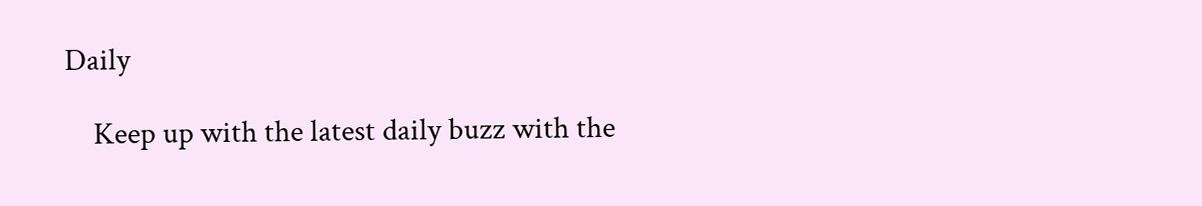Daily

    Keep up with the latest daily buzz with the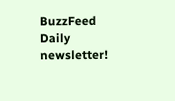BuzzFeed Daily newsletter!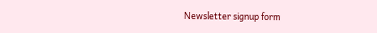Newsletter signup form